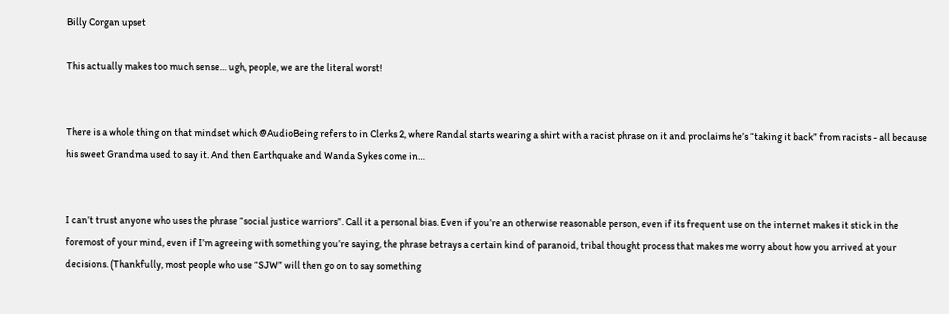Billy Corgan upset

This actually makes too much sense… ugh, people, we are the literal worst!


There is a whole thing on that mindset which @AudioBeing refers to in Clerks 2, where Randal starts wearing a shirt with a racist phrase on it and proclaims he’s “taking it back” from racists - all because his sweet Grandma used to say it. And then Earthquake and Wanda Sykes come in…


I can’t trust anyone who uses the phrase “social justice warriors”. Call it a personal bias. Even if you’re an otherwise reasonable person, even if its frequent use on the internet makes it stick in the foremost of your mind, even if I’m agreeing with something you’re saying, the phrase betrays a certain kind of paranoid, tribal thought process that makes me worry about how you arrived at your decisions. (Thankfully, most people who use “SJW” will then go on to say something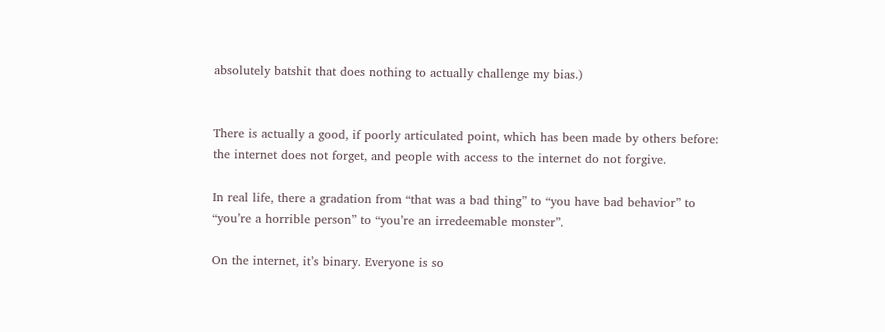absolutely batshit that does nothing to actually challenge my bias.)


There is actually a good, if poorly articulated point, which has been made by others before: the internet does not forget, and people with access to the internet do not forgive.

In real life, there a gradation from “that was a bad thing” to “you have bad behavior” to “you’re a horrible person” to “you’re an irredeemable monster”.

On the internet, it’s binary. Everyone is so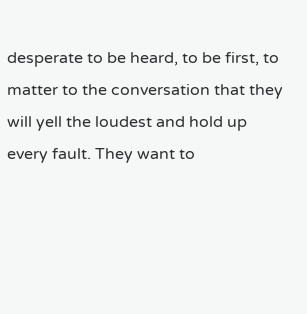desperate to be heard, to be first, to matter to the conversation that they will yell the loudest and hold up every fault. They want to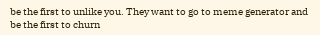be the first to unlike you. They want to go to meme generator and be the first to churn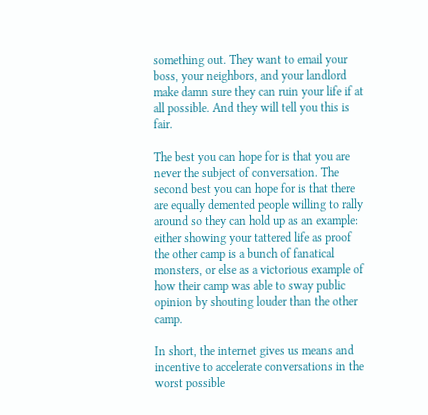something out. They want to email your boss, your neighbors, and your landlord make damn sure they can ruin your life if at all possible. And they will tell you this is fair.

The best you can hope for is that you are never the subject of conversation. The second best you can hope for is that there are equally demented people willing to rally around so they can hold up as an example: either showing your tattered life as proof the other camp is a bunch of fanatical monsters, or else as a victorious example of how their camp was able to sway public opinion by shouting louder than the other camp.

In short, the internet gives us means and incentive to accelerate conversations in the worst possible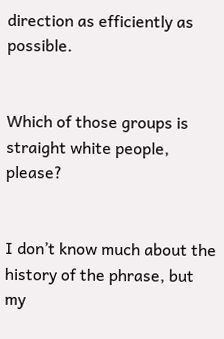direction as efficiently as possible.


Which of those groups is straight white people, please?


I don’t know much about the history of the phrase, but my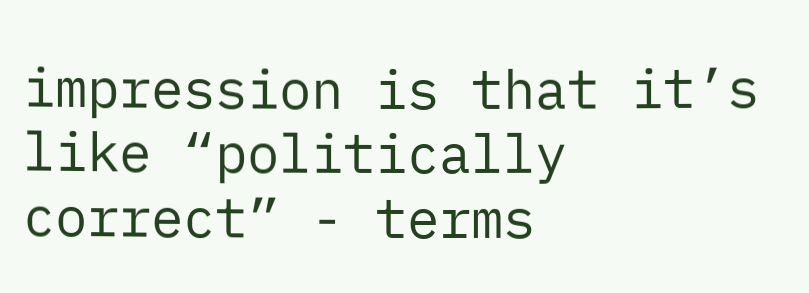impression is that it’s like “politically correct” - terms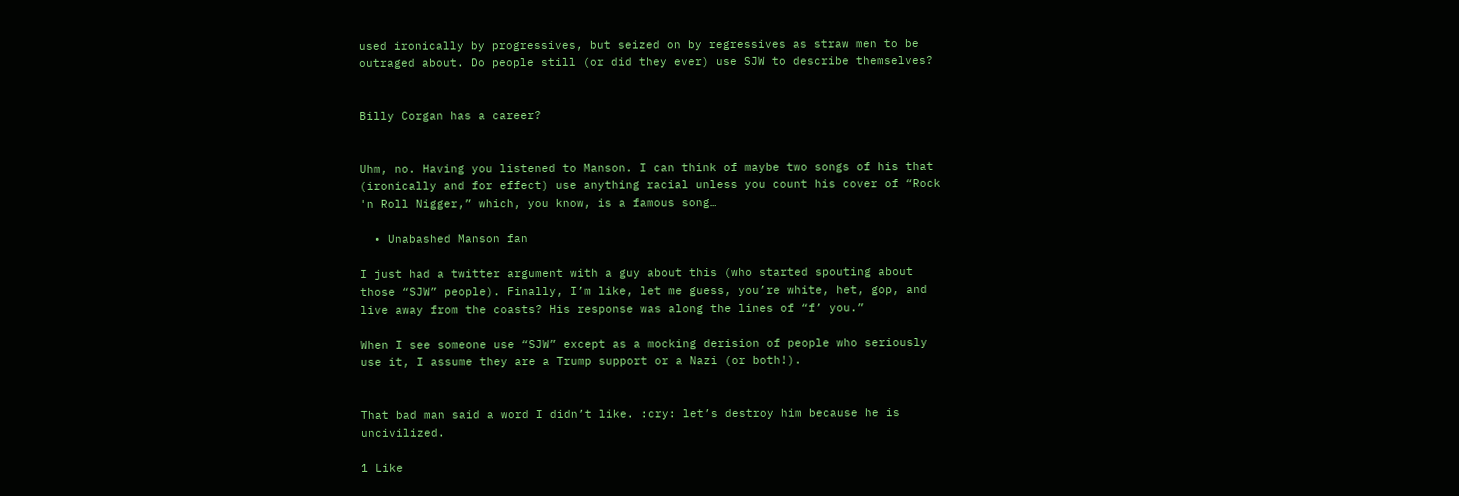used ironically by progressives, but seized on by regressives as straw men to be outraged about. Do people still (or did they ever) use SJW to describe themselves?


Billy Corgan has a career?


Uhm, no. Having you listened to Manson. I can think of maybe two songs of his that (ironically and for effect) use anything racial unless you count his cover of “Rock 'n Roll Nigger,” which, you know, is a famous song…

  • Unabashed Manson fan

I just had a twitter argument with a guy about this (who started spouting about those “SJW” people). Finally, I’m like, let me guess, you’re white, het, gop, and live away from the coasts? His response was along the lines of “f’ you.”

When I see someone use “SJW” except as a mocking derision of people who seriously use it, I assume they are a Trump support or a Nazi (or both!).


That bad man said a word I didn’t like. :cry: let’s destroy him because he is uncivilized.

1 Like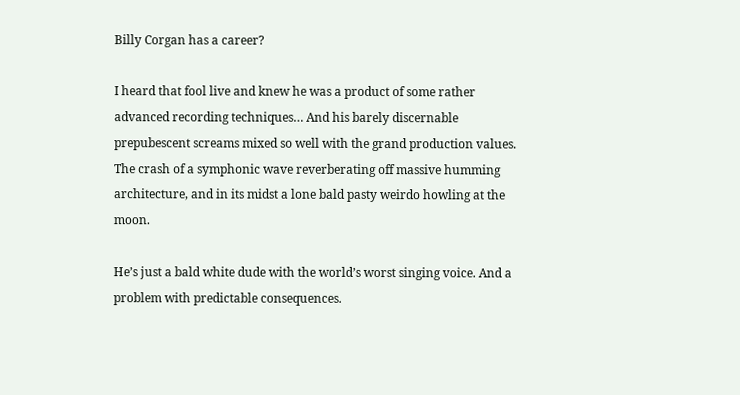Billy Corgan has a career?

I heard that fool live and knew he was a product of some rather advanced recording techniques… And his barely discernable prepubescent screams mixed so well with the grand production values. The crash of a symphonic wave reverberating off massive humming architecture, and in its midst a lone bald pasty weirdo howling at the moon.

He’s just a bald white dude with the world’s worst singing voice. And a problem with predictable consequences.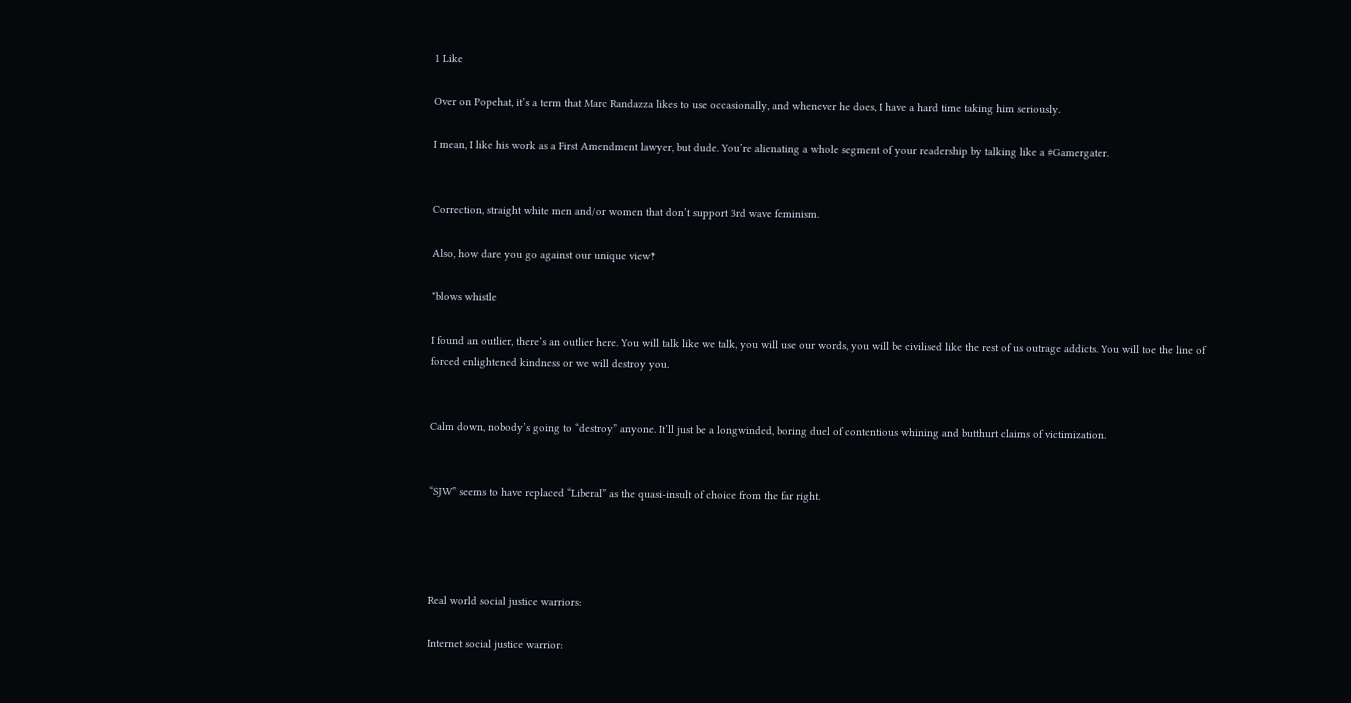1 Like

Over on Popehat, it’s a term that Marc Randazza likes to use occasionally, and whenever he does, I have a hard time taking him seriously.

I mean, I like his work as a First Amendment lawyer, but dude. You’re alienating a whole segment of your readership by talking like a #Gamergater.


Correction, straight white men and/or women that don’t support 3rd wave feminism.

Also, how dare you go against our unique view‽

*blows whistle

I found an outlier, there’s an outlier here. You will talk like we talk, you will use our words, you will be civilised like the rest of us outrage addicts. You will toe the line of forced enlightened kindness or we will destroy you.


Calm down, nobody’s going to “destroy” anyone. It’ll just be a longwinded, boring duel of contentious whining and butthurt claims of victimization.


“SJW” seems to have replaced “Liberal” as the quasi-insult of choice from the far right.




Real world social justice warriors:

Internet social justice warrior: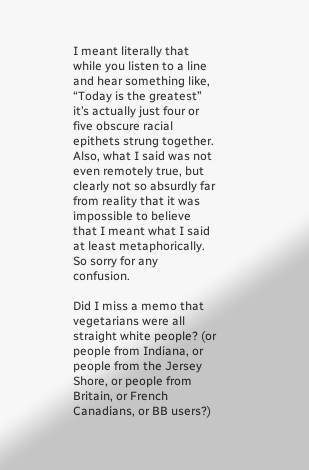I meant literally that while you listen to a line and hear something like, “Today is the greatest” it’s actually just four or five obscure racial epithets strung together. Also, what I said was not even remotely true, but clearly not so absurdly far from reality that it was impossible to believe that I meant what I said at least metaphorically. So sorry for any confusion.

Did I miss a memo that vegetarians were all straight white people? (or people from Indiana, or people from the Jersey Shore, or people from Britain, or French Canadians, or BB users?)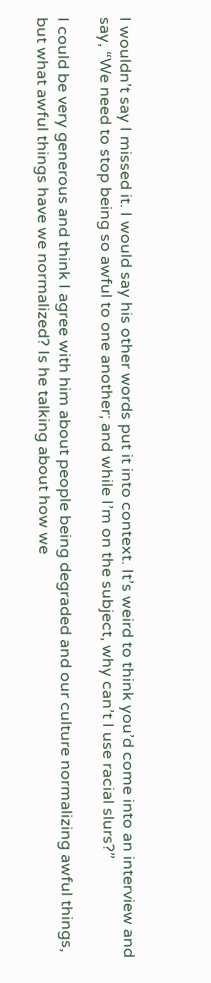I wouldn’t say I missed it. I would say his other words put it into context. It’s weird to think you’d come into an interview and say, “We need to stop being so awful to one another; and while I’m on the subject, why can’t I use racial slurs?”

I could be very generous and think I agree with him about people being degraded and our culture normalizing awful things, but what awful things have we normalized? Is he talking about how we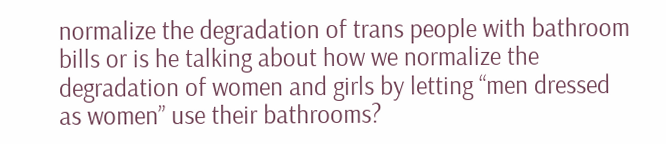normalize the degradation of trans people with bathroom bills or is he talking about how we normalize the degradation of women and girls by letting “men dressed as women” use their bathrooms?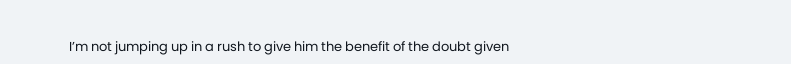I’m not jumping up in a rush to give him the benefit of the doubt given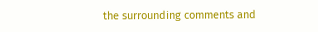the surrounding comments and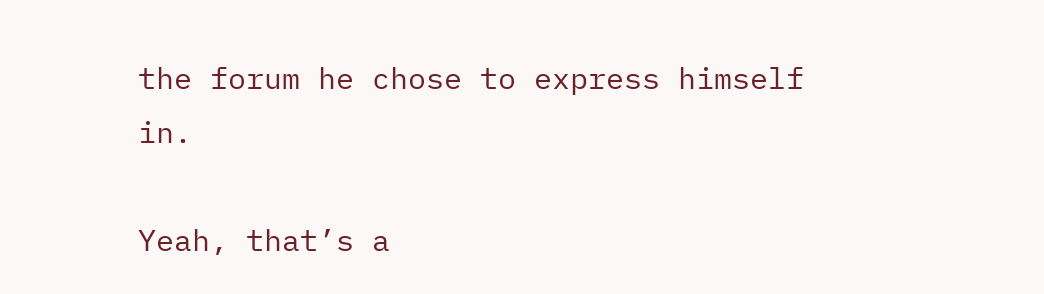the forum he chose to express himself in.

Yeah, that’s a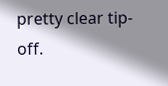pretty clear tip-off.